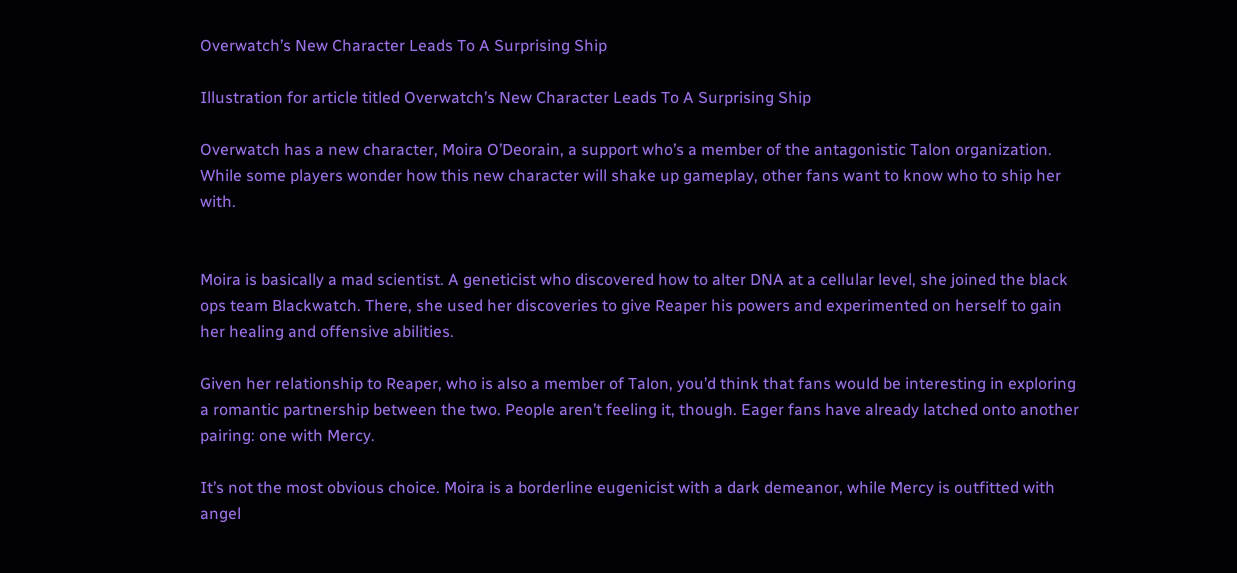Overwatch’s New Character Leads To A Surprising Ship

Illustration for article titled Overwatch’s New Character Leads To A Surprising Ship

Overwatch has a new character, Moira O’Deorain, a support who’s a member of the antagonistic Talon organization. While some players wonder how this new character will shake up gameplay, other fans want to know who to ship her with.


Moira is basically a mad scientist. A geneticist who discovered how to alter DNA at a cellular level, she joined the black ops team Blackwatch. There, she used her discoveries to give Reaper his powers and experimented on herself to gain her healing and offensive abilities.

Given her relationship to Reaper, who is also a member of Talon, you’d think that fans would be interesting in exploring a romantic partnership between the two. People aren’t feeling it, though. Eager fans have already latched onto another pairing: one with Mercy.

It’s not the most obvious choice. Moira is a borderline eugenicist with a dark demeanor, while Mercy is outfitted with angel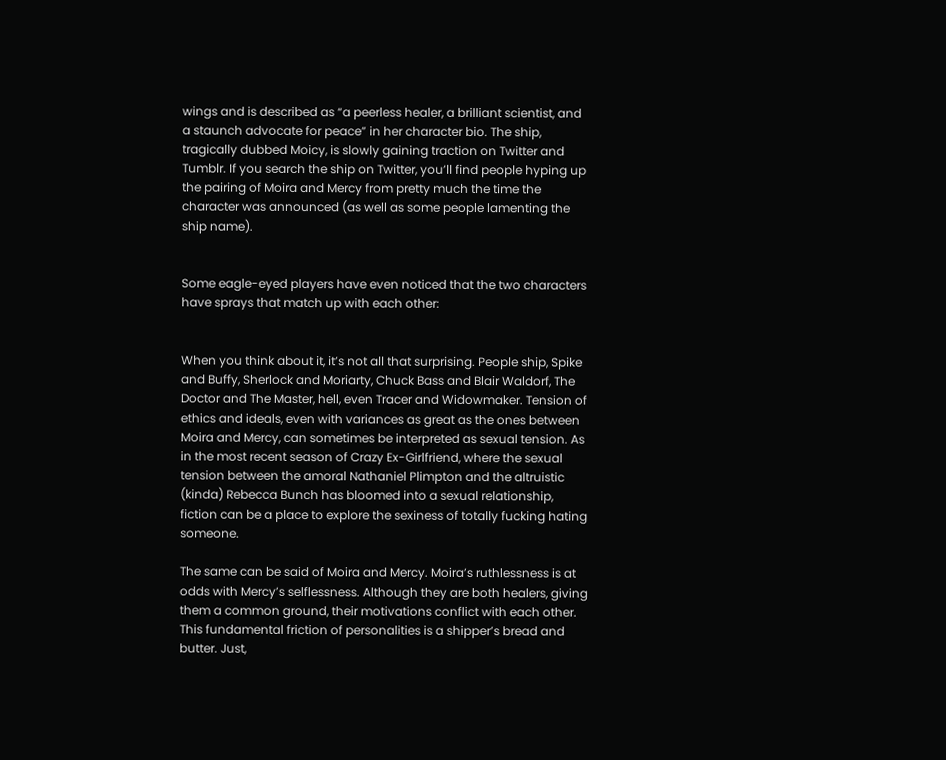wings and is described as “a peerless healer, a brilliant scientist, and a staunch advocate for peace” in her character bio. The ship, tragically dubbed Moicy, is slowly gaining traction on Twitter and Tumblr. If you search the ship on Twitter, you’ll find people hyping up the pairing of Moira and Mercy from pretty much the time the character was announced (as well as some people lamenting the ship name).


Some eagle-eyed players have even noticed that the two characters have sprays that match up with each other:


When you think about it, it’s not all that surprising. People ship, Spike and Buffy, Sherlock and Moriarty, Chuck Bass and Blair Waldorf, The Doctor and The Master, hell, even Tracer and Widowmaker. Tension of ethics and ideals, even with variances as great as the ones between Moira and Mercy, can sometimes be interpreted as sexual tension. As in the most recent season of Crazy Ex-Girlfriend, where the sexual tension between the amoral Nathaniel Plimpton and the altruistic (kinda) Rebecca Bunch has bloomed into a sexual relationship, fiction can be a place to explore the sexiness of totally fucking hating someone.

The same can be said of Moira and Mercy. Moira’s ruthlessness is at odds with Mercy’s selflessness. Although they are both healers, giving them a common ground, their motivations conflict with each other. This fundamental friction of personalities is a shipper’s bread and butter. Just,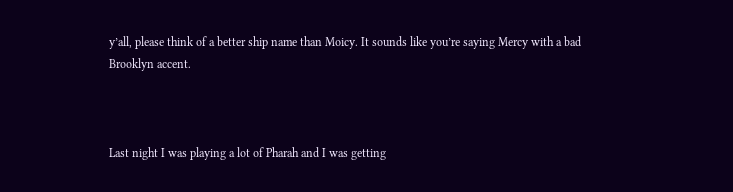y’all, please think of a better ship name than Moicy. It sounds like you’re saying Mercy with a bad Brooklyn accent.



Last night I was playing a lot of Pharah and I was getting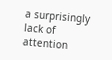a surprisingly lack of attention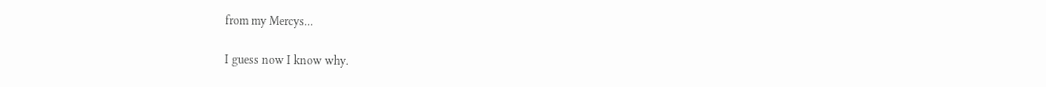from my Mercys...

I guess now I know why.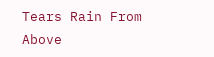Tears Rain From Above